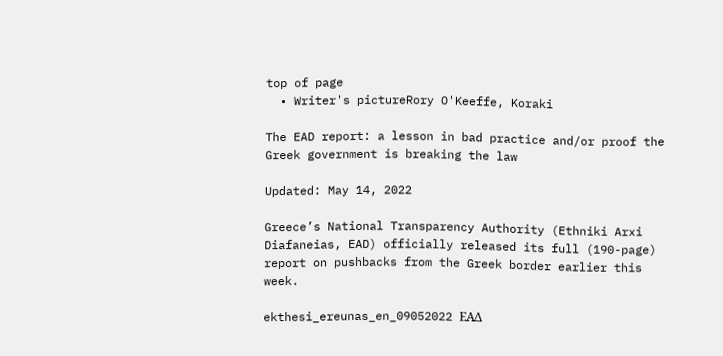top of page
  • Writer's pictureRory O'Keeffe, Koraki

The EAD report: a lesson in bad practice and/or proof the Greek government is breaking the law

Updated: May 14, 2022

Greece’s National Transparency Authority (Ethniki Arxi Diafaneias, EAD) officially released its full (190-page) report on pushbacks from the Greek border earlier this week.

ekthesi_ereunas_en_09052022 ΕΑΔ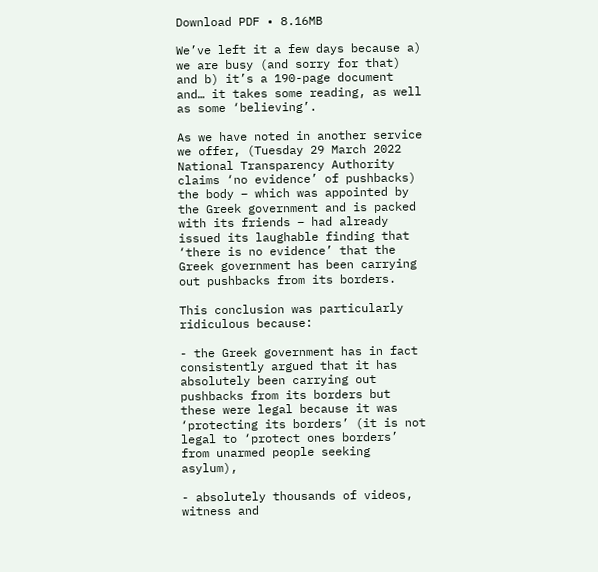Download PDF • 8.16MB

We’ve left it a few days because a) we are busy (and sorry for that) and b) it’s a 190-page document and… it takes some reading, as well as some ‘believing’.

As we have noted in another service we offer, (Tuesday 29 March 2022 National Transparency Authority claims ‘no evidence’ of pushbacks) the body – which was appointed by the Greek government and is packed with its friends – had already issued its laughable finding that ‘there is no evidence’ that the Greek government has been carrying out pushbacks from its borders.

This conclusion was particularly ridiculous because:

- the Greek government has in fact consistently argued that it has absolutely been carrying out pushbacks from its borders but these were legal because it was ‘protecting its borders’ (it is not legal to ‘protect ones borders’ from unarmed people seeking asylum),

- absolutely thousands of videos, witness and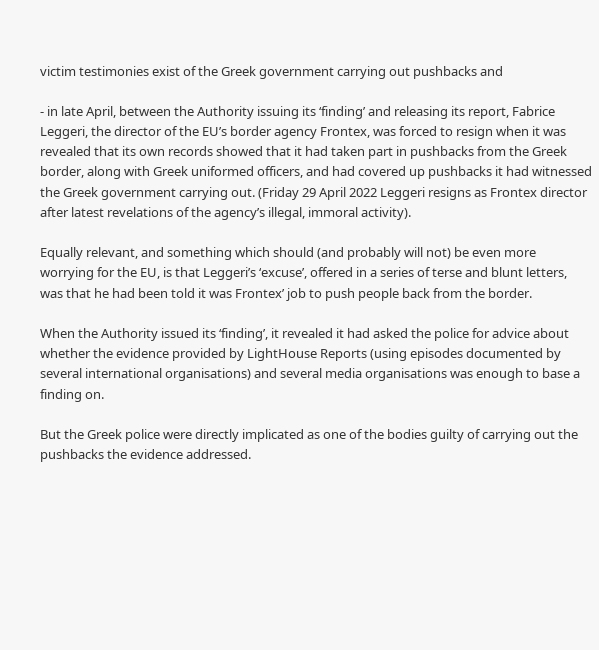victim testimonies exist of the Greek government carrying out pushbacks and

- in late April, between the Authority issuing its ‘finding’ and releasing its report, Fabrice Leggeri, the director of the EU’s border agency Frontex, was forced to resign when it was revealed that its own records showed that it had taken part in pushbacks from the Greek border, along with Greek uniformed officers, and had covered up pushbacks it had witnessed the Greek government carrying out. (Friday 29 April 2022 Leggeri resigns as Frontex director after latest revelations of the agency’s illegal, immoral activity).

Equally relevant, and something which should (and probably will not) be even more worrying for the EU, is that Leggeri’s ‘excuse’, offered in a series of terse and blunt letters, was that he had been told it was Frontex’ job to push people back from the border.

When the Authority issued its ‘finding’, it revealed it had asked the police for advice about whether the evidence provided by LightHouse Reports (using episodes documented by several international organisations) and several media organisations was enough to base a finding on.

But the Greek police were directly implicated as one of the bodies guilty of carrying out the pushbacks the evidence addressed.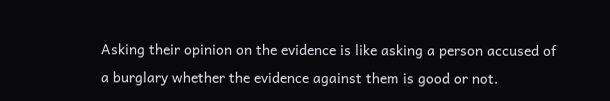Asking their opinion on the evidence is like asking a person accused of a burglary whether the evidence against them is good or not.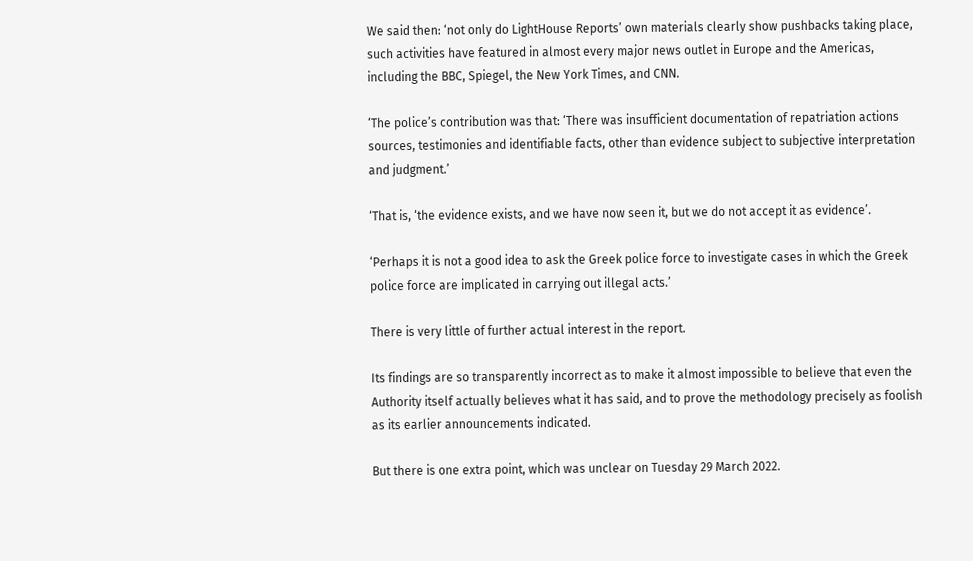We said then: ‘not only do LightHouse Reports’ own materials clearly show pushbacks taking place, such activities have featured in almost every major news outlet in Europe and the Americas, including the BBC, Spiegel, the New York Times, and CNN.

‘The police’s contribution was that: ‘There was insufficient documentation of repatriation actions sources, testimonies and identifiable facts, other than evidence subject to subjective interpretation and judgment.’

‘That is, ‘the evidence exists, and we have now seen it, but we do not accept it as evidence’.

‘Perhaps it is not a good idea to ask the Greek police force to investigate cases in which the Greek police force are implicated in carrying out illegal acts.’

There is very little of further actual interest in the report.

Its findings are so transparently incorrect as to make it almost impossible to believe that even the Authority itself actually believes what it has said, and to prove the methodology precisely as foolish as its earlier announcements indicated.

But there is one extra point, which was unclear on Tuesday 29 March 2022.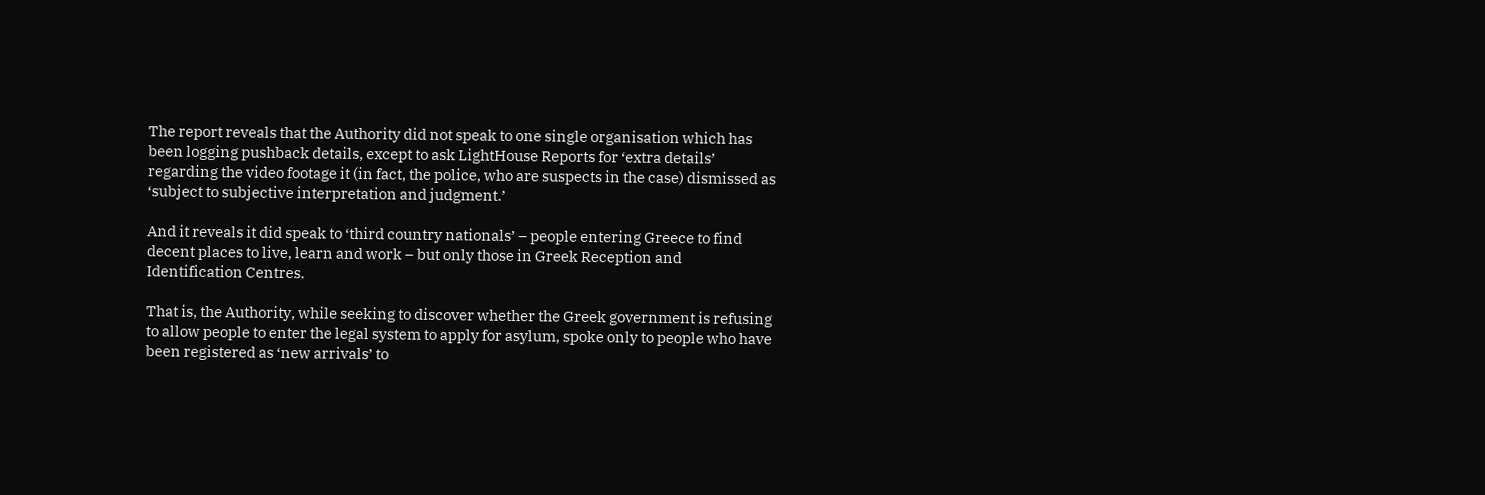The report reveals that the Authority did not speak to one single organisation which has been logging pushback details, except to ask LightHouse Reports for ‘extra details’ regarding the video footage it (in fact, the police, who are suspects in the case) dismissed as ‘subject to subjective interpretation and judgment.’

And it reveals it did speak to ‘third country nationals’ – people entering Greece to find decent places to live, learn and work – but only those in Greek Reception and Identification Centres.

That is, the Authority, while seeking to discover whether the Greek government is refusing to allow people to enter the legal system to apply for asylum, spoke only to people who have been registered as ‘new arrivals’ to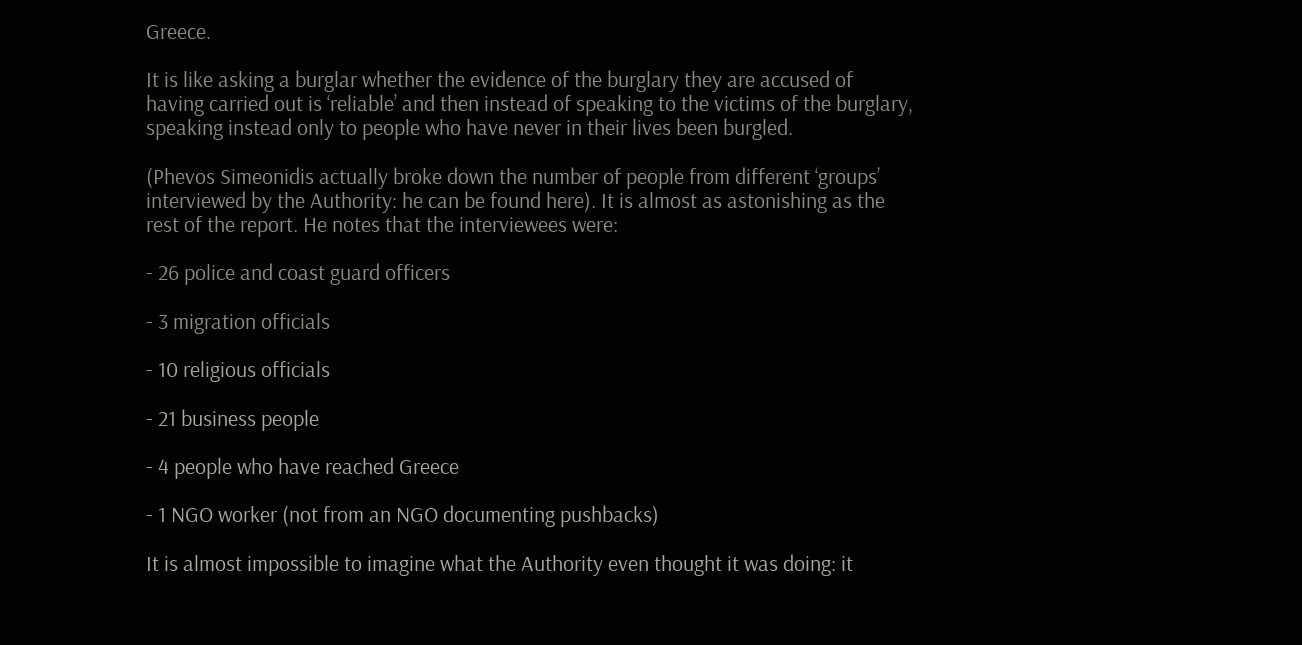Greece.

It is like asking a burglar whether the evidence of the burglary they are accused of having carried out is ‘reliable’ and then instead of speaking to the victims of the burglary, speaking instead only to people who have never in their lives been burgled.

(Phevos Simeonidis actually broke down the number of people from different ‘groups’ interviewed by the Authority: he can be found here). It is almost as astonishing as the rest of the report. He notes that the interviewees were:

- 26 police and coast guard officers

- 3 migration officials

- 10 religious officials

- 21 business people

- 4 people who have reached Greece

- 1 NGO worker (not from an NGO documenting pushbacks)

It is almost impossible to imagine what the Authority even thought it was doing: it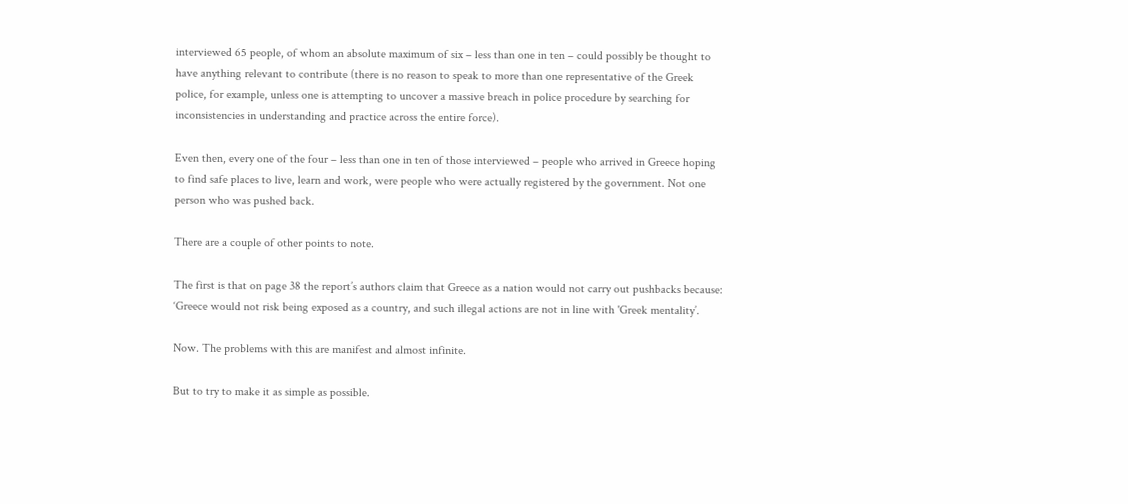interviewed 65 people, of whom an absolute maximum of six – less than one in ten – could possibly be thought to have anything relevant to contribute (there is no reason to speak to more than one representative of the Greek police, for example, unless one is attempting to uncover a massive breach in police procedure by searching for inconsistencies in understanding and practice across the entire force).

Even then, every one of the four – less than one in ten of those interviewed – people who arrived in Greece hoping to find safe places to live, learn and work, were people who were actually registered by the government. Not one person who was pushed back.

There are a couple of other points to note.

The first is that on page 38 the report’s authors claim that Greece as a nation would not carry out pushbacks because: ‘Greece would not risk being exposed as a country, and such illegal actions are not in line with 'Greek mentality’.

Now. The problems with this are manifest and almost infinite.

But to try to make it as simple as possible.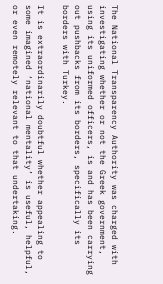The National Transparency Authority was charged with investigating whether or not the Greek government, using its uniformed officers, is and has been carrying out pushbacks from its borders, specifically its borders with Turkey.

It is extraordinarily doubtful whether appealing to some imagined ‘national mentality’ is useful, helpful, or even remotely relevant to that undertaking.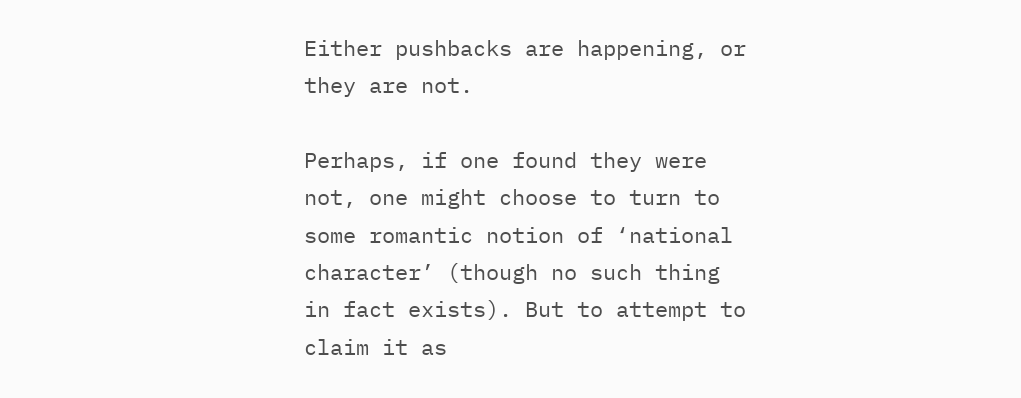Either pushbacks are happening, or they are not.

Perhaps, if one found they were not, one might choose to turn to some romantic notion of ‘national character’ (though no such thing in fact exists). But to attempt to claim it as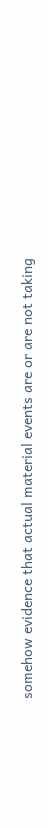somehow evidence that actual material events are or are not taking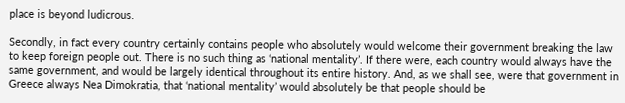place is beyond ludicrous.

Secondly, in fact every country certainly contains people who absolutely would welcome their government breaking the law to keep foreign people out. There is no such thing as ‘national mentality’. If there were, each country would always have the same government, and would be largely identical throughout its entire history. And, as we shall see, were that government in Greece always Nea Dimokratia, that ‘national mentality’ would absolutely be that people should be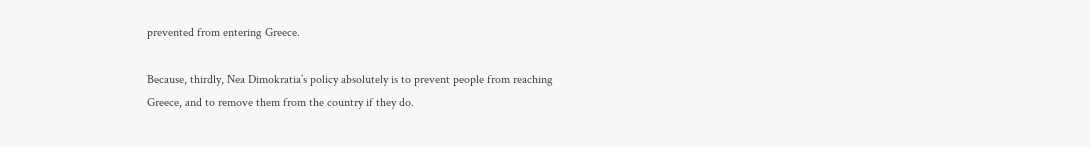prevented from entering Greece.

Because, thirdly, Nea Dimokratia’s policy absolutely is to prevent people from reaching Greece, and to remove them from the country if they do.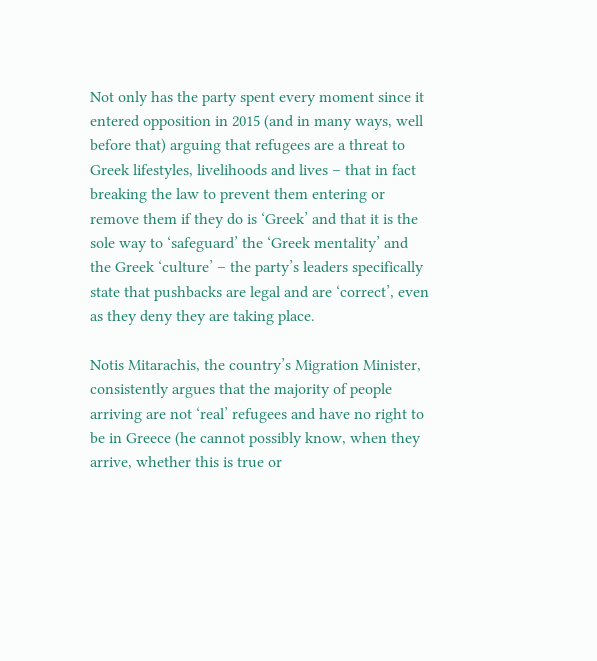Not only has the party spent every moment since it entered opposition in 2015 (and in many ways, well before that) arguing that refugees are a threat to Greek lifestyles, livelihoods and lives – that in fact breaking the law to prevent them entering or remove them if they do is ‘Greek’ and that it is the sole way to ‘safeguard’ the ‘Greek mentality’ and the Greek ‘culture’ – the party’s leaders specifically state that pushbacks are legal and are ‘correct’, even as they deny they are taking place.

Notis Mitarachis, the country’s Migration Minister, consistently argues that the majority of people arriving are not ‘real’ refugees and have no right to be in Greece (he cannot possibly know, when they arrive, whether this is true or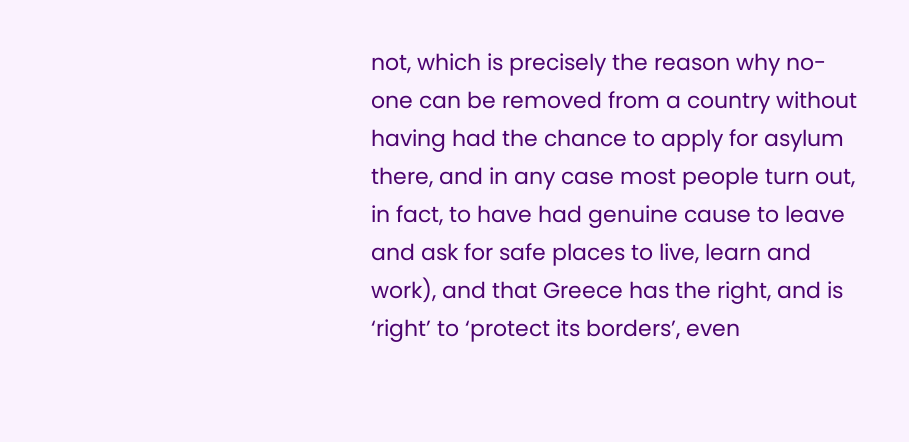not, which is precisely the reason why no-one can be removed from a country without having had the chance to apply for asylum there, and in any case most people turn out, in fact, to have had genuine cause to leave and ask for safe places to live, learn and work), and that Greece has the right, and is ‘right’ to ‘protect its borders’, even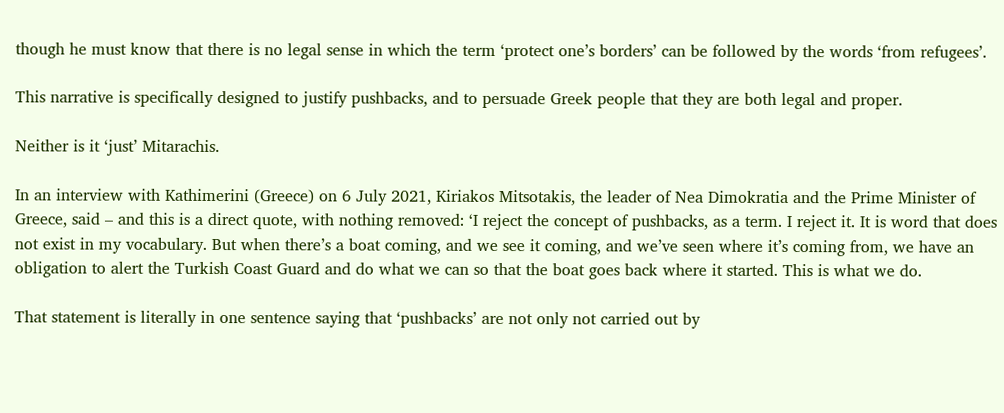though he must know that there is no legal sense in which the term ‘protect one’s borders’ can be followed by the words ‘from refugees’.

This narrative is specifically designed to justify pushbacks, and to persuade Greek people that they are both legal and proper.

Neither is it ‘just’ Mitarachis.

In an interview with Kathimerini (Greece) on 6 July 2021, Kiriakos Mitsotakis, the leader of Nea Dimokratia and the Prime Minister of Greece, said – and this is a direct quote, with nothing removed: ‘I reject the concept of pushbacks, as a term. I reject it. It is word that does not exist in my vocabulary. But when there’s a boat coming, and we see it coming, and we’ve seen where it’s coming from, we have an obligation to alert the Turkish Coast Guard and do what we can so that the boat goes back where it started. This is what we do.

That statement is literally in one sentence saying that ‘pushbacks’ are not only not carried out by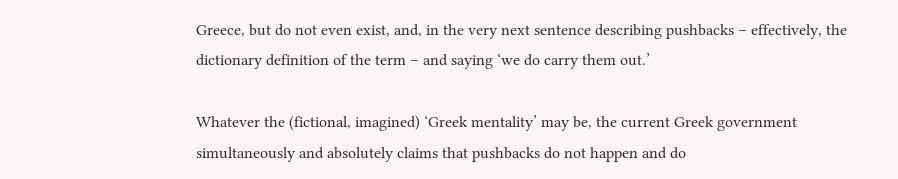Greece, but do not even exist, and, in the very next sentence describing pushbacks – effectively, the dictionary definition of the term – and saying ‘we do carry them out.’

Whatever the (fictional, imagined) ‘Greek mentality’ may be, the current Greek government simultaneously and absolutely claims that pushbacks do not happen and do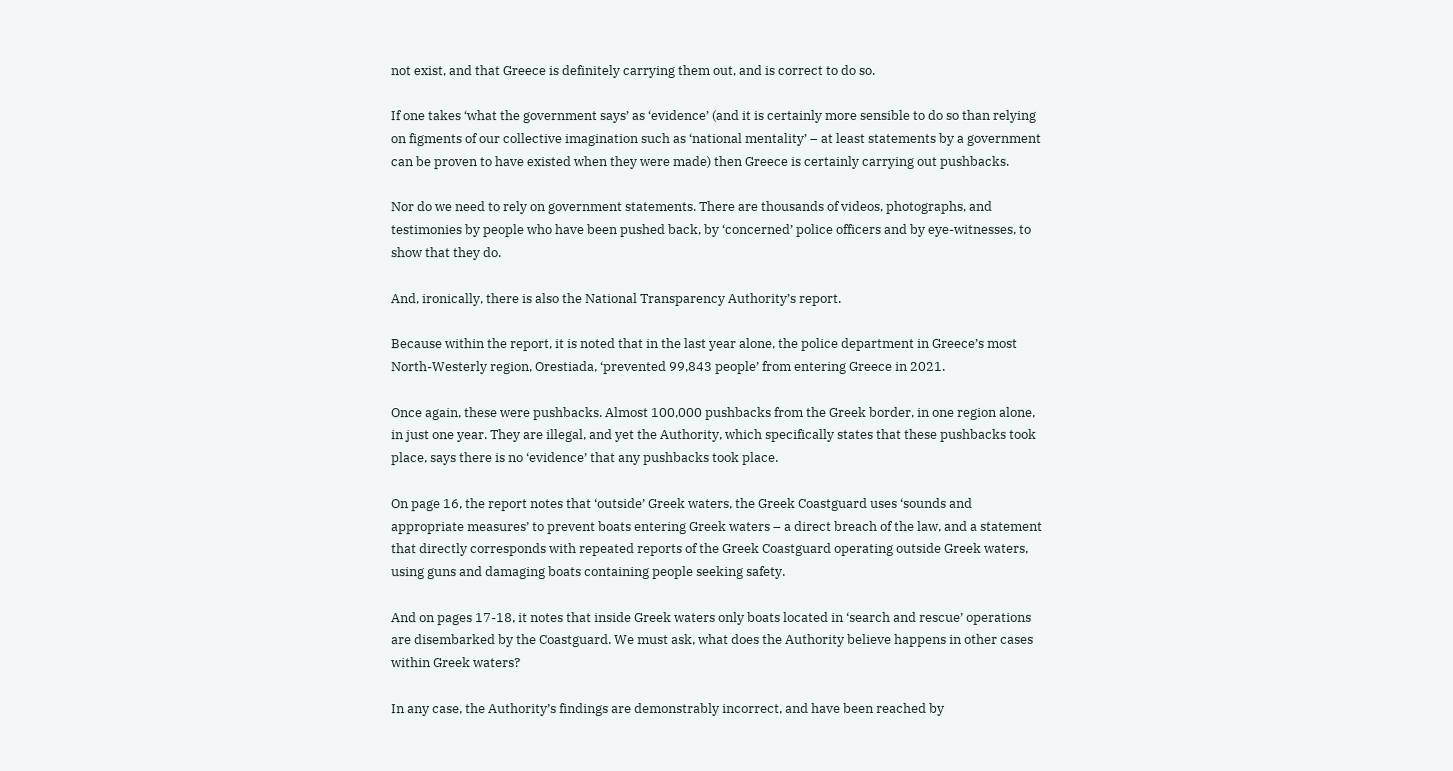not exist, and that Greece is definitely carrying them out, and is correct to do so.

If one takes ‘what the government says’ as ‘evidence’ (and it is certainly more sensible to do so than relying on figments of our collective imagination such as ‘national mentality’ – at least statements by a government can be proven to have existed when they were made) then Greece is certainly carrying out pushbacks.

Nor do we need to rely on government statements. There are thousands of videos, photographs, and testimonies by people who have been pushed back, by ‘concerned’ police officers and by eye-witnesses, to show that they do.

And, ironically, there is also the National Transparency Authority’s report.

Because within the report, it is noted that in the last year alone, the police department in Greece’s most North-Westerly region, Orestiada, ‘prevented 99,843 people’ from entering Greece in 2021.

Once again, these were pushbacks. Almost 100,000 pushbacks from the Greek border, in one region alone, in just one year. They are illegal, and yet the Authority, which specifically states that these pushbacks took place, says there is no ‘evidence’ that any pushbacks took place.

On page 16, the report notes that ‘outside’ Greek waters, the Greek Coastguard uses ‘sounds and appropriate measures’ to prevent boats entering Greek waters – a direct breach of the law, and a statement that directly corresponds with repeated reports of the Greek Coastguard operating outside Greek waters, using guns and damaging boats containing people seeking safety.

And on pages 17-18, it notes that inside Greek waters only boats located in ‘search and rescue’ operations are disembarked by the Coastguard. We must ask, what does the Authority believe happens in other cases within Greek waters?

In any case, the Authority’s findings are demonstrably incorrect, and have been reached by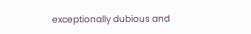exceptionally dubious and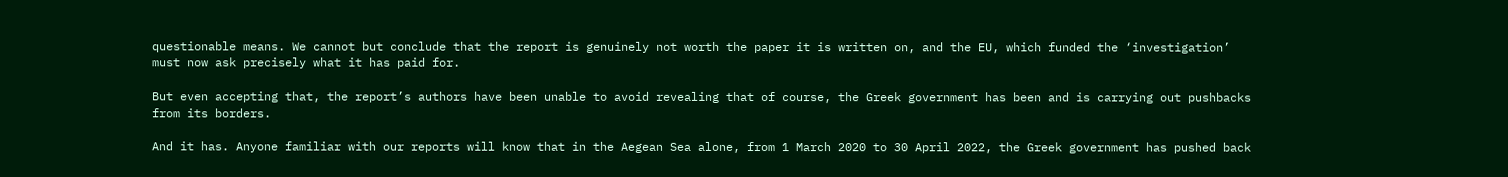questionable means. We cannot but conclude that the report is genuinely not worth the paper it is written on, and the EU, which funded the ‘investigation’ must now ask precisely what it has paid for.

But even accepting that, the report’s authors have been unable to avoid revealing that of course, the Greek government has been and is carrying out pushbacks from its borders.

And it has. Anyone familiar with our reports will know that in the Aegean Sea alone, from 1 March 2020 to 30 April 2022, the Greek government has pushed back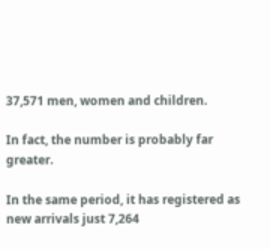37,571 men, women and children.

In fact, the number is probably far greater.

In the same period, it has registered as new arrivals just 7,264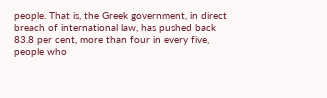people. That is, the Greek government, in direct breach of international law, has pushed back 83.8 per cent, more than four in every five, people who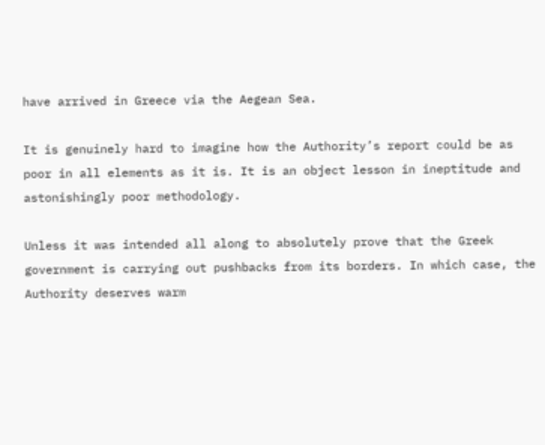have arrived in Greece via the Aegean Sea.

It is genuinely hard to imagine how the Authority’s report could be as poor in all elements as it is. It is an object lesson in ineptitude and astonishingly poor methodology.

Unless it was intended all along to absolutely prove that the Greek government is carrying out pushbacks from its borders. In which case, the Authority deserves warm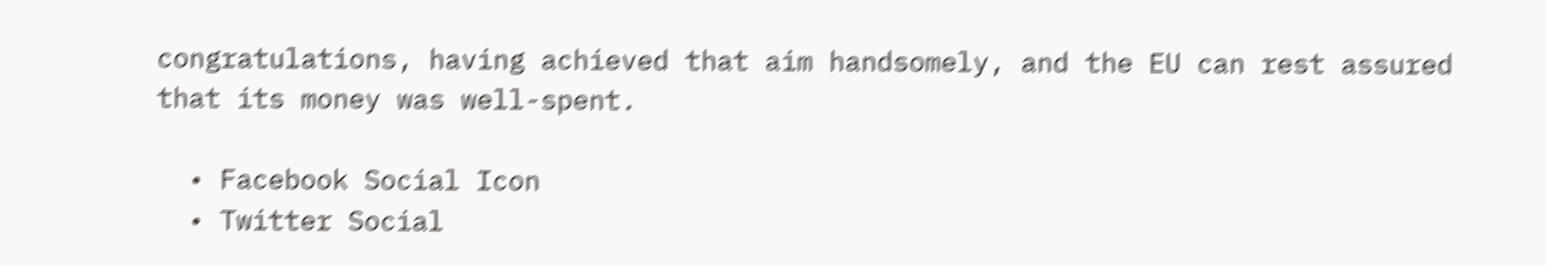congratulations, having achieved that aim handsomely, and the EU can rest assured that its money was well-spent.

  • Facebook Social Icon
  • Twitter Social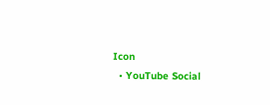Icon
  • YouTube Social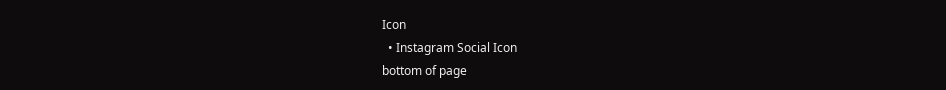Icon
  • Instagram Social Icon
bottom of page